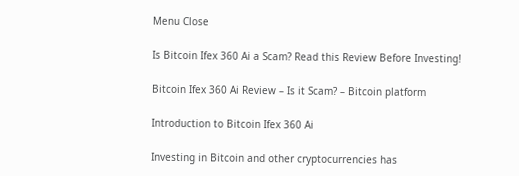Menu Close

Is Bitcoin Ifex 360 Ai a Scam? Read this Review Before Investing!

Bitcoin Ifex 360 Ai Review – Is it Scam? – Bitcoin platform

Introduction to Bitcoin Ifex 360 Ai

Investing in Bitcoin and other cryptocurrencies has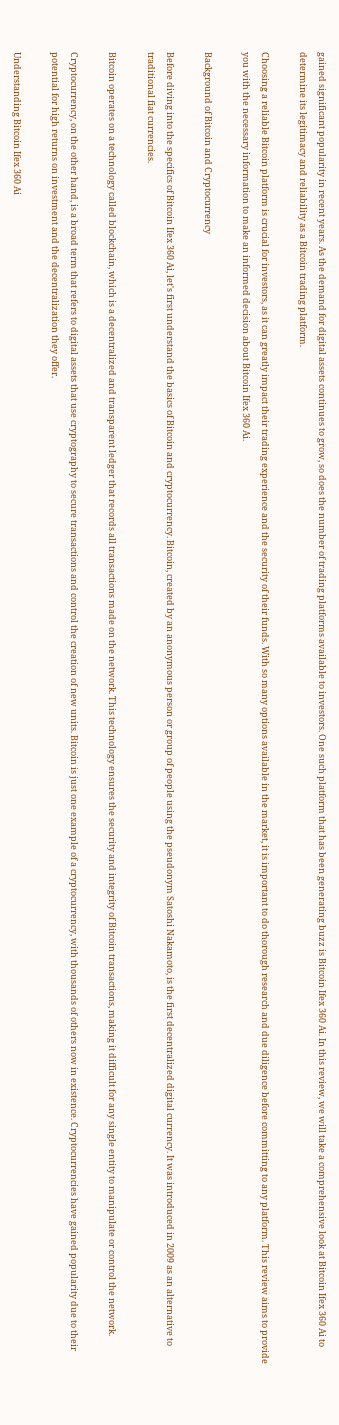gained significant popularity in recent years. As the demand for digital assets continues to grow, so does the number of trading platforms available to investors. One such platform that has been generating buzz is Bitcoin Ifex 360 Ai. In this review, we will take a comprehensive look at Bitcoin Ifex 360 Ai to determine its legitimacy and reliability as a Bitcoin trading platform.

Choosing a reliable Bitcoin platform is crucial for investors, as it can greatly impact their trading experience and the security of their funds. With so many options available in the market, it is important to do thorough research and due diligence before committing to any platform. This review aims to provide you with the necessary information to make an informed decision about Bitcoin Ifex 360 Ai.

Background of Bitcoin and Cryptocurrency

Before diving into the specifics of Bitcoin Ifex 360 Ai, let's first understand the basics of Bitcoin and cryptocurrency. Bitcoin, created by an anonymous person or group of people using the pseudonym Satoshi Nakamoto, is the first decentralized digital currency. It was introduced in 2009 as an alternative to traditional fiat currencies.

Bitcoin operates on a technology called blockchain, which is a decentralized and transparent ledger that records all transactions made on the network. This technology ensures the security and integrity of Bitcoin transactions, making it difficult for any single entity to manipulate or control the network.

Cryptocurrency, on the other hand, is a broad term that refers to digital assets that use cryptography to secure transactions and control the creation of new units. Bitcoin is just one example of a cryptocurrency, with thousands of others now in existence. Cryptocurrencies have gained popularity due to their potential for high returns on investment and the decentralization they offer.

Understanding Bitcoin Ifex 360 Ai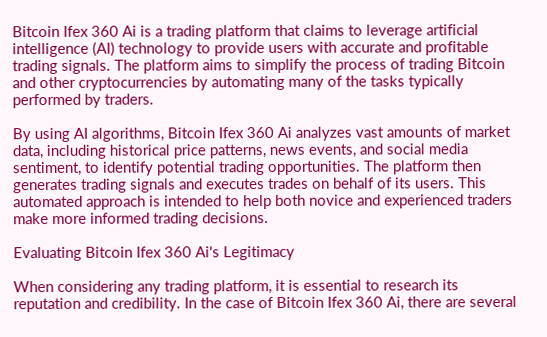Bitcoin Ifex 360 Ai is a trading platform that claims to leverage artificial intelligence (AI) technology to provide users with accurate and profitable trading signals. The platform aims to simplify the process of trading Bitcoin and other cryptocurrencies by automating many of the tasks typically performed by traders.

By using AI algorithms, Bitcoin Ifex 360 Ai analyzes vast amounts of market data, including historical price patterns, news events, and social media sentiment, to identify potential trading opportunities. The platform then generates trading signals and executes trades on behalf of its users. This automated approach is intended to help both novice and experienced traders make more informed trading decisions.

Evaluating Bitcoin Ifex 360 Ai's Legitimacy

When considering any trading platform, it is essential to research its reputation and credibility. In the case of Bitcoin Ifex 360 Ai, there are several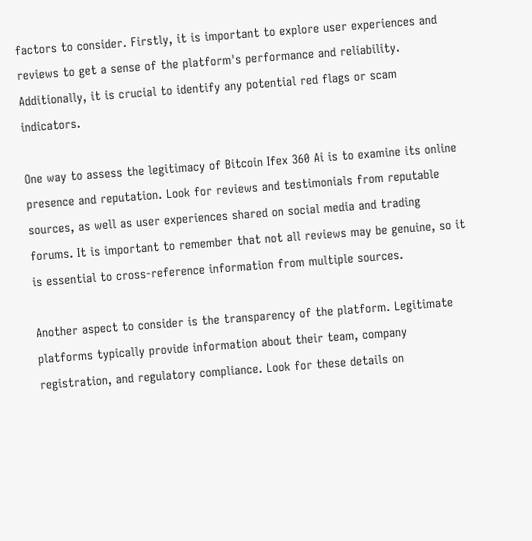factors to consider. Firstly, it is important to explore user experiences and reviews to get a sense of the platform's performance and reliability. Additionally, it is crucial to identify any potential red flags or scam indicators.

One way to assess the legitimacy of Bitcoin Ifex 360 Ai is to examine its online presence and reputation. Look for reviews and testimonials from reputable sources, as well as user experiences shared on social media and trading forums. It is important to remember that not all reviews may be genuine, so it is essential to cross-reference information from multiple sources.

Another aspect to consider is the transparency of the platform. Legitimate platforms typically provide information about their team, company registration, and regulatory compliance. Look for these details on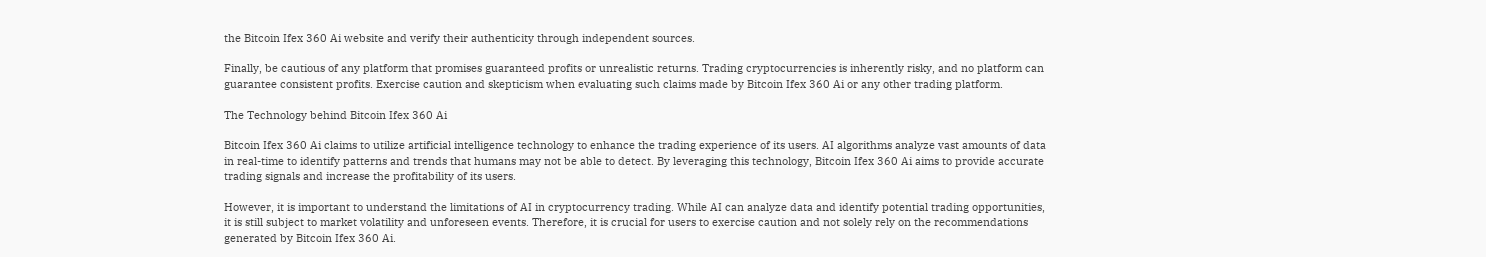the Bitcoin Ifex 360 Ai website and verify their authenticity through independent sources.

Finally, be cautious of any platform that promises guaranteed profits or unrealistic returns. Trading cryptocurrencies is inherently risky, and no platform can guarantee consistent profits. Exercise caution and skepticism when evaluating such claims made by Bitcoin Ifex 360 Ai or any other trading platform.

The Technology behind Bitcoin Ifex 360 Ai

Bitcoin Ifex 360 Ai claims to utilize artificial intelligence technology to enhance the trading experience of its users. AI algorithms analyze vast amounts of data in real-time to identify patterns and trends that humans may not be able to detect. By leveraging this technology, Bitcoin Ifex 360 Ai aims to provide accurate trading signals and increase the profitability of its users.

However, it is important to understand the limitations of AI in cryptocurrency trading. While AI can analyze data and identify potential trading opportunities, it is still subject to market volatility and unforeseen events. Therefore, it is crucial for users to exercise caution and not solely rely on the recommendations generated by Bitcoin Ifex 360 Ai.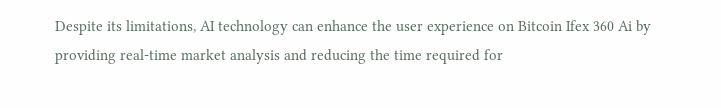Despite its limitations, AI technology can enhance the user experience on Bitcoin Ifex 360 Ai by providing real-time market analysis and reducing the time required for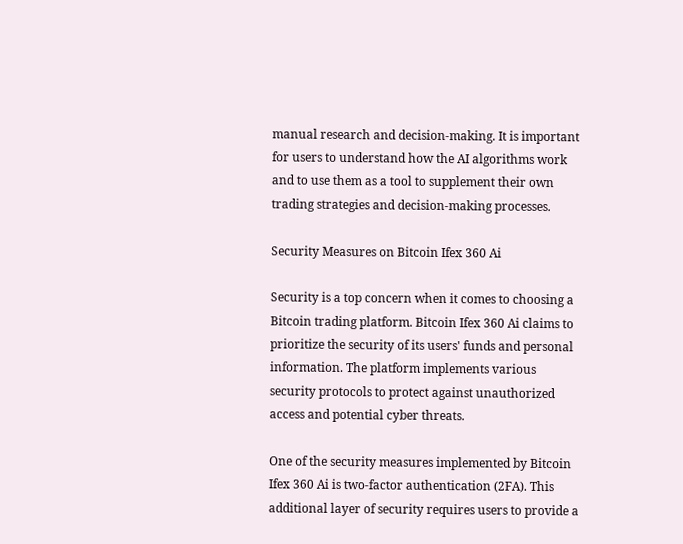manual research and decision-making. It is important for users to understand how the AI algorithms work and to use them as a tool to supplement their own trading strategies and decision-making processes.

Security Measures on Bitcoin Ifex 360 Ai

Security is a top concern when it comes to choosing a Bitcoin trading platform. Bitcoin Ifex 360 Ai claims to prioritize the security of its users' funds and personal information. The platform implements various security protocols to protect against unauthorized access and potential cyber threats.

One of the security measures implemented by Bitcoin Ifex 360 Ai is two-factor authentication (2FA). This additional layer of security requires users to provide a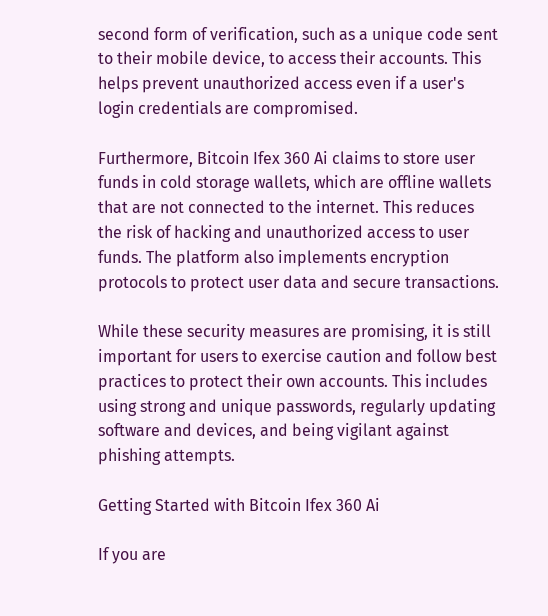second form of verification, such as a unique code sent to their mobile device, to access their accounts. This helps prevent unauthorized access even if a user's login credentials are compromised.

Furthermore, Bitcoin Ifex 360 Ai claims to store user funds in cold storage wallets, which are offline wallets that are not connected to the internet. This reduces the risk of hacking and unauthorized access to user funds. The platform also implements encryption protocols to protect user data and secure transactions.

While these security measures are promising, it is still important for users to exercise caution and follow best practices to protect their own accounts. This includes using strong and unique passwords, regularly updating software and devices, and being vigilant against phishing attempts.

Getting Started with Bitcoin Ifex 360 Ai

If you are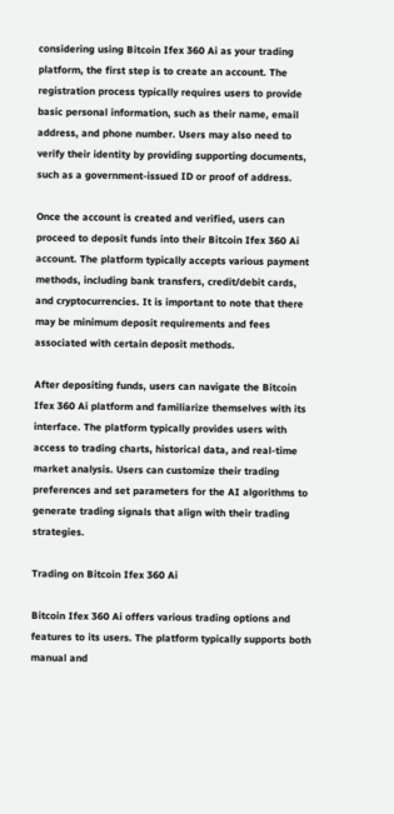considering using Bitcoin Ifex 360 Ai as your trading platform, the first step is to create an account. The registration process typically requires users to provide basic personal information, such as their name, email address, and phone number. Users may also need to verify their identity by providing supporting documents, such as a government-issued ID or proof of address.

Once the account is created and verified, users can proceed to deposit funds into their Bitcoin Ifex 360 Ai account. The platform typically accepts various payment methods, including bank transfers, credit/debit cards, and cryptocurrencies. It is important to note that there may be minimum deposit requirements and fees associated with certain deposit methods.

After depositing funds, users can navigate the Bitcoin Ifex 360 Ai platform and familiarize themselves with its interface. The platform typically provides users with access to trading charts, historical data, and real-time market analysis. Users can customize their trading preferences and set parameters for the AI algorithms to generate trading signals that align with their trading strategies.

Trading on Bitcoin Ifex 360 Ai

Bitcoin Ifex 360 Ai offers various trading options and features to its users. The platform typically supports both manual and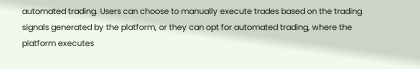automated trading. Users can choose to manually execute trades based on the trading signals generated by the platform, or they can opt for automated trading, where the platform executes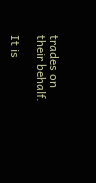trades on their behalf.

It is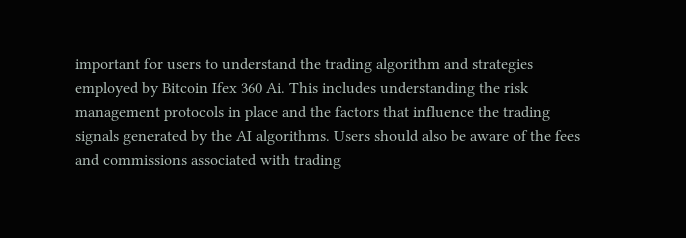important for users to understand the trading algorithm and strategies employed by Bitcoin Ifex 360 Ai. This includes understanding the risk management protocols in place and the factors that influence the trading signals generated by the AI algorithms. Users should also be aware of the fees and commissions associated with trading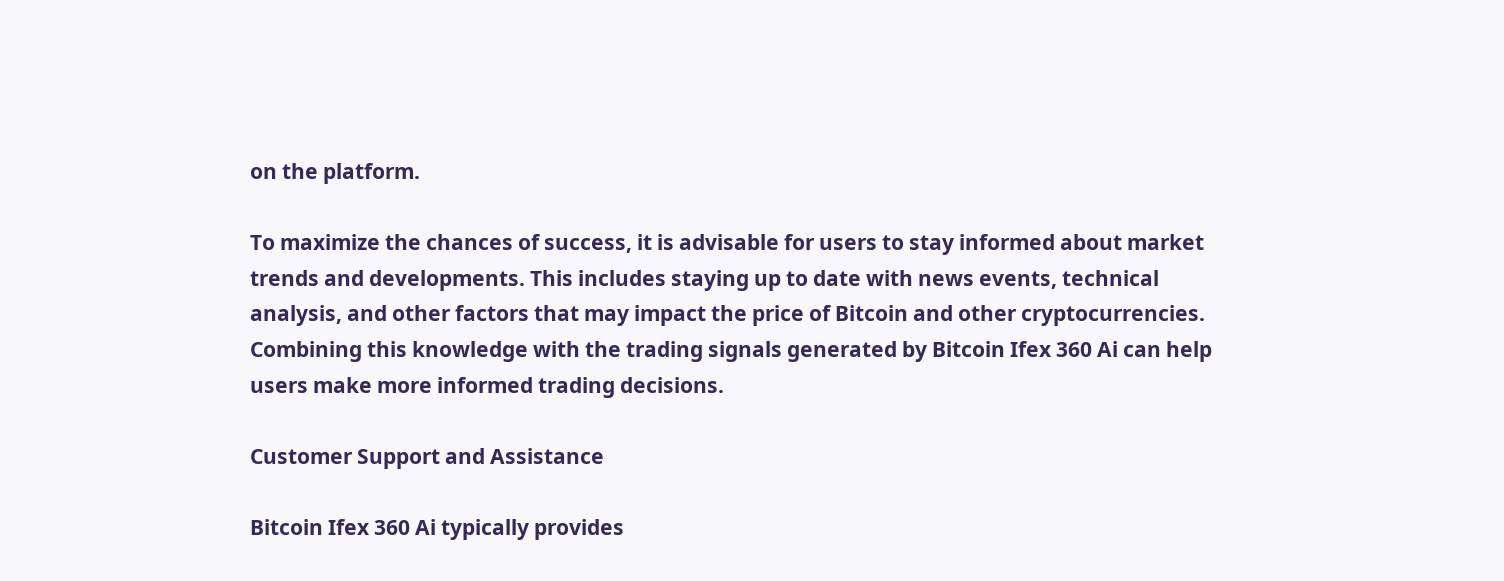on the platform.

To maximize the chances of success, it is advisable for users to stay informed about market trends and developments. This includes staying up to date with news events, technical analysis, and other factors that may impact the price of Bitcoin and other cryptocurrencies. Combining this knowledge with the trading signals generated by Bitcoin Ifex 360 Ai can help users make more informed trading decisions.

Customer Support and Assistance

Bitcoin Ifex 360 Ai typically provides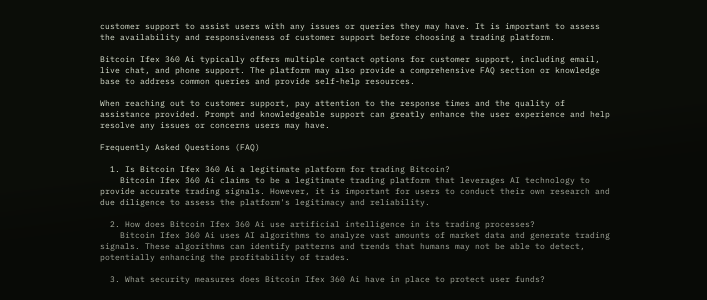customer support to assist users with any issues or queries they may have. It is important to assess the availability and responsiveness of customer support before choosing a trading platform.

Bitcoin Ifex 360 Ai typically offers multiple contact options for customer support, including email, live chat, and phone support. The platform may also provide a comprehensive FAQ section or knowledge base to address common queries and provide self-help resources.

When reaching out to customer support, pay attention to the response times and the quality of assistance provided. Prompt and knowledgeable support can greatly enhance the user experience and help resolve any issues or concerns users may have.

Frequently Asked Questions (FAQ)

  1. Is Bitcoin Ifex 360 Ai a legitimate platform for trading Bitcoin?
    Bitcoin Ifex 360 Ai claims to be a legitimate trading platform that leverages AI technology to provide accurate trading signals. However, it is important for users to conduct their own research and due diligence to assess the platform's legitimacy and reliability.

  2. How does Bitcoin Ifex 360 Ai use artificial intelligence in its trading processes?
    Bitcoin Ifex 360 Ai uses AI algorithms to analyze vast amounts of market data and generate trading signals. These algorithms can identify patterns and trends that humans may not be able to detect, potentially enhancing the profitability of trades.

  3. What security measures does Bitcoin Ifex 360 Ai have in place to protect user funds?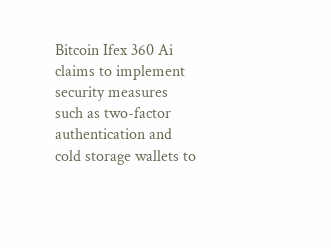Bitcoin Ifex 360 Ai claims to implement security measures such as two-factor authentication and cold storage wallets to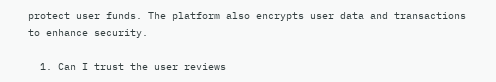protect user funds. The platform also encrypts user data and transactions to enhance security.

  1. Can I trust the user reviews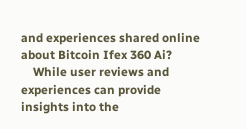and experiences shared online about Bitcoin Ifex 360 Ai?
    While user reviews and experiences can provide insights into the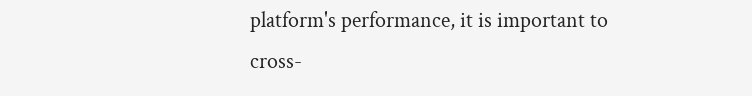platform's performance, it is important to cross-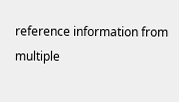reference information from multiple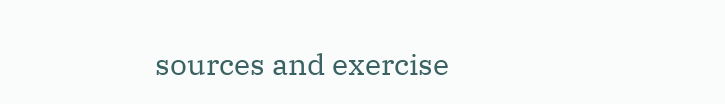sources and exercise